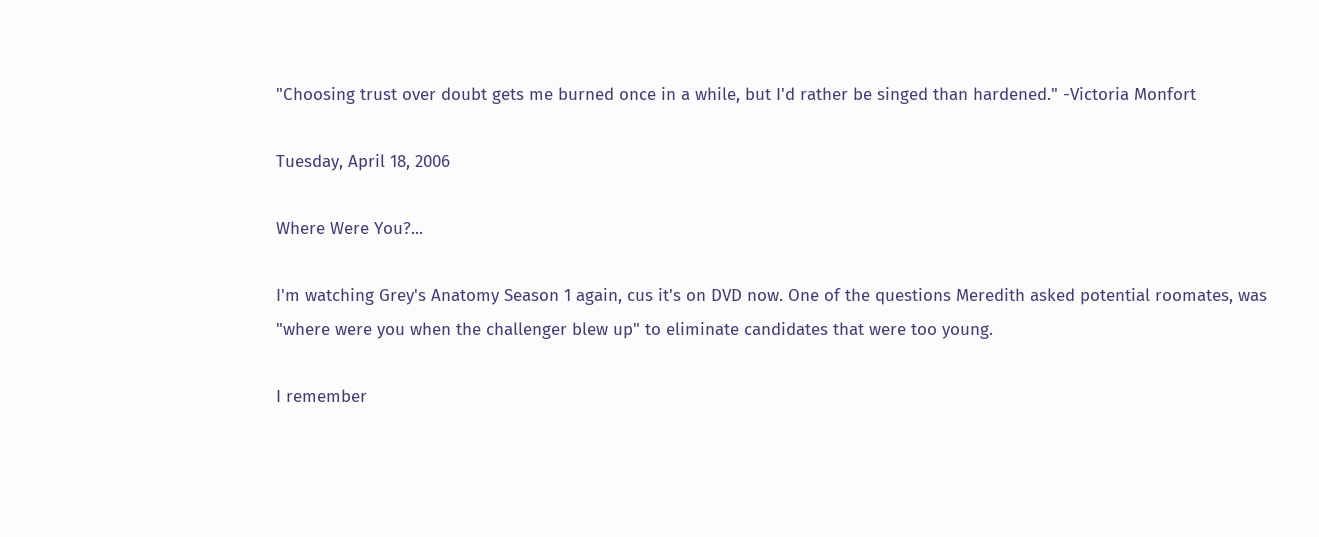"Choosing trust over doubt gets me burned once in a while, but I'd rather be singed than hardened." -Victoria Monfort

Tuesday, April 18, 2006

Where Were You?...

I'm watching Grey's Anatomy Season 1 again, cus it's on DVD now. One of the questions Meredith asked potential roomates, was "where were you when the challenger blew up" to eliminate candidates that were too young.

I remember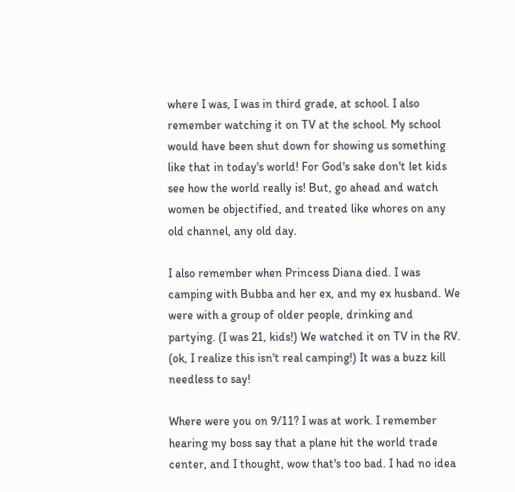where I was, I was in third grade, at school. I also remember watching it on TV at the school. My school would have been shut down for showing us something like that in today's world! For God's sake don't let kids see how the world really is! But, go ahead and watch women be objectified, and treated like whores on any old channel, any old day.

I also remember when Princess Diana died. I was camping with Bubba and her ex, and my ex husband. We were with a group of older people, drinking and partying. (I was 21, kids!) We watched it on TV in the RV. (ok, I realize this isn't real camping!) It was a buzz kill needless to say!

Where were you on 9/11? I was at work. I remember hearing my boss say that a plane hit the world trade center, and I thought, wow that's too bad. I had no idea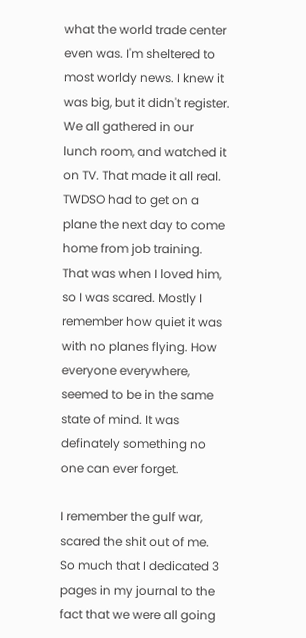what the world trade center even was. I'm sheltered to most worldy news. I knew it was big, but it didn't register. We all gathered in our lunch room, and watched it on TV. That made it all real. TWDSO had to get on a plane the next day to come home from job training. That was when I loved him, so I was scared. Mostly I remember how quiet it was with no planes flying. How everyone everywhere, seemed to be in the same state of mind. It was definately something no one can ever forget.

I remember the gulf war, scared the shit out of me. So much that I dedicated 3 pages in my journal to the fact that we were all going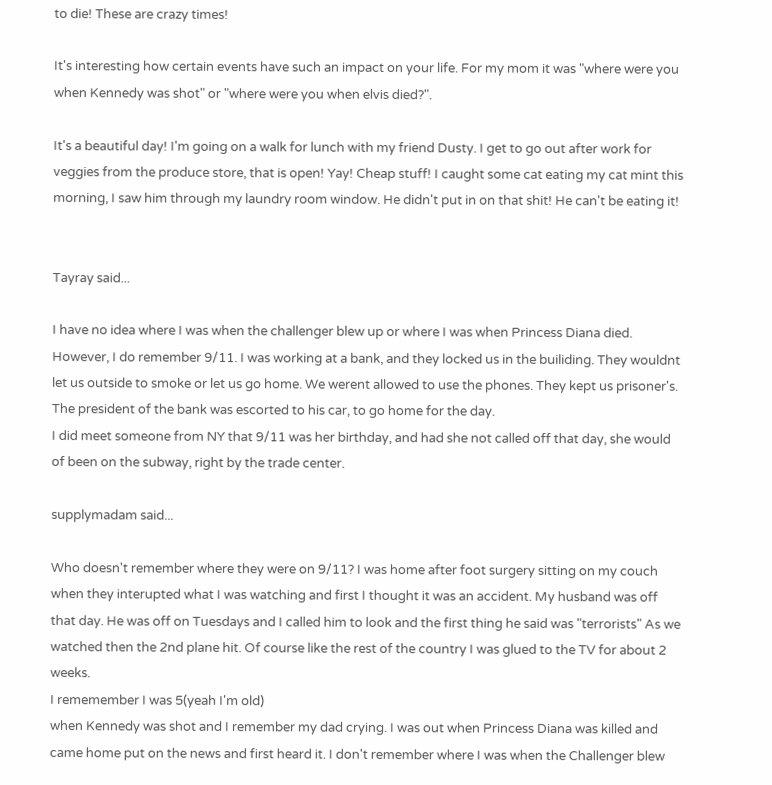to die! These are crazy times!

It's interesting how certain events have such an impact on your life. For my mom it was "where were you when Kennedy was shot" or "where were you when elvis died?".

It's a beautiful day! I'm going on a walk for lunch with my friend Dusty. I get to go out after work for veggies from the produce store, that is open! Yay! Cheap stuff! I caught some cat eating my cat mint this morning, I saw him through my laundry room window. He didn't put in on that shit! He can't be eating it!


Tayray said...

I have no idea where I was when the challenger blew up or where I was when Princess Diana died. However, I do remember 9/11. I was working at a bank, and they locked us in the builiding. They wouldnt let us outside to smoke or let us go home. We werent allowed to use the phones. They kept us prisoner's. The president of the bank was escorted to his car, to go home for the day.
I did meet someone from NY that 9/11 was her birthday, and had she not called off that day, she would of been on the subway, right by the trade center.

supplymadam said...

Who doesn't remember where they were on 9/11? I was home after foot surgery sitting on my couch when they interupted what I was watching and first I thought it was an accident. My husband was off that day. He was off on Tuesdays and I called him to look and the first thing he said was "terrorists" As we watched then the 2nd plane hit. Of course like the rest of the country I was glued to the TV for about 2 weeks.
I rememember I was 5(yeah I'm old)
when Kennedy was shot and I remember my dad crying. I was out when Princess Diana was killed and came home put on the news and first heard it. I don't remember where I was when the Challenger blew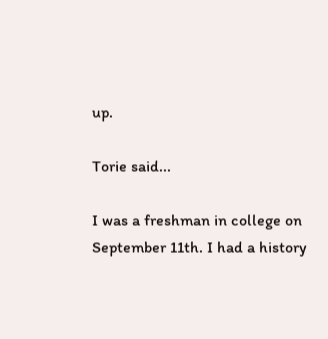up.

Torie said...

I was a freshman in college on September 11th. I had a history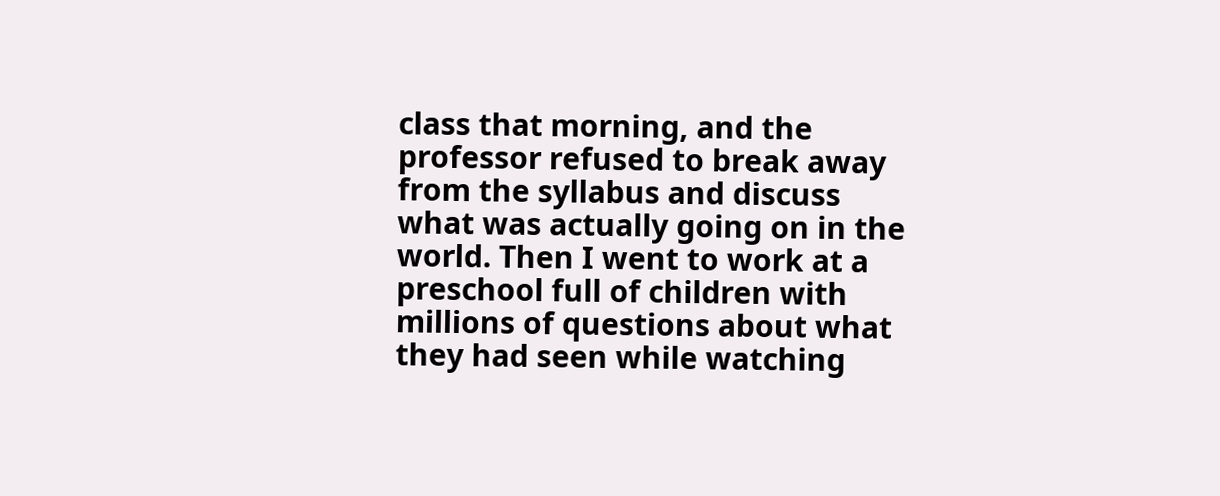class that morning, and the professor refused to break away from the syllabus and discuss what was actually going on in the world. Then I went to work at a preschool full of children with millions of questions about what they had seen while watching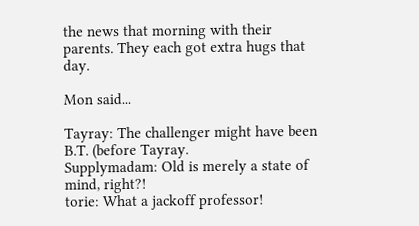the news that morning with their parents. They each got extra hugs that day.

Mon said...

Tayray: The challenger might have been B.T. (before Tayray.
Supplymadam: Old is merely a state of mind, right?!
torie: What a jackoff professor!